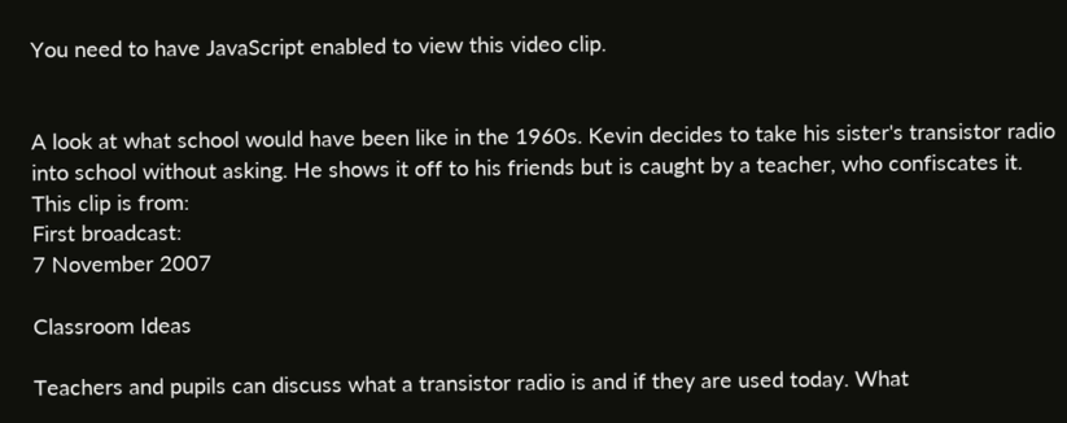You need to have JavaScript enabled to view this video clip.


A look at what school would have been like in the 1960s. Kevin decides to take his sister's transistor radio into school without asking. He shows it off to his friends but is caught by a teacher, who confiscates it.
This clip is from:
First broadcast:
7 November 2007

Classroom Ideas

Teachers and pupils can discuss what a transistor radio is and if they are used today. What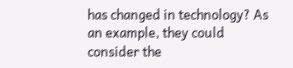has changed in technology? As an example, they could consider the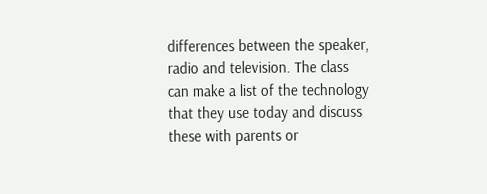differences between the speaker, radio and television. The class can make a list of the technology that they use today and discuss these with parents or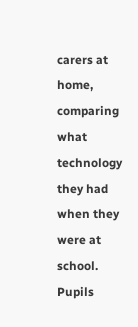carers at home, comparing what technology they had when they were at school. Pupils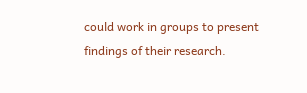could work in groups to present findings of their research.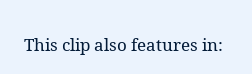This clip also features in: